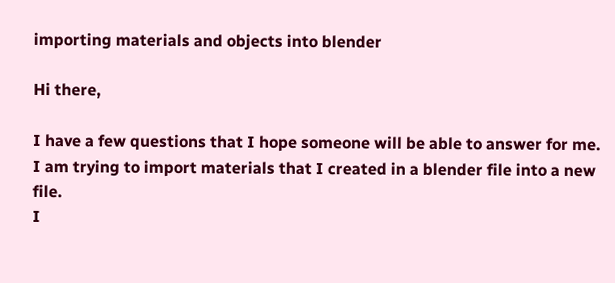importing materials and objects into blender

Hi there,

I have a few questions that I hope someone will be able to answer for me.
I am trying to import materials that I created in a blender file into a new file.
I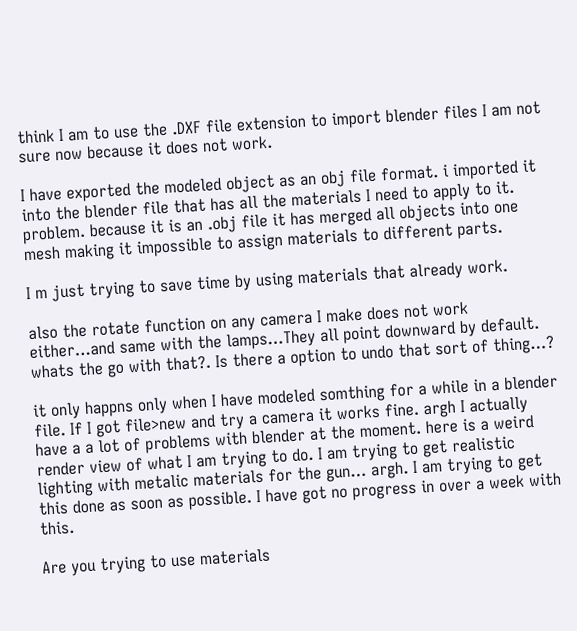think I am to use the .DXF file extension to import blender files I am not sure now because it does not work.

I have exported the modeled object as an obj file format. i imported it into the blender file that has all the materials I need to apply to it. problem. because it is an .obj file it has merged all objects into one mesh making it impossible to assign materials to different parts.

I m just trying to save time by using materials that already work.

also the rotate function on any camera I make does not work either…and same with the lamps…They all point downward by default. whats the go with that?. Is there a option to undo that sort of thing…?

it only happns only when I have modeled somthing for a while in a blender file. If I got file>new and try a camera it works fine. argh I actually have a a lot of problems with blender at the moment. here is a weird render view of what I am trying to do. I am trying to get realistic lighting with metalic materials for the gun… argh. I am trying to get this done as soon as possible. I have got no progress in over a week with this.

Are you trying to use materials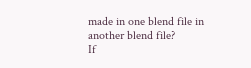made in one blend file in another blend file?
If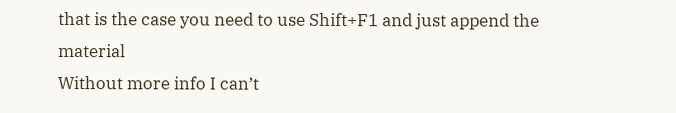that is the case you need to use Shift+F1 and just append the material
Without more info I can’t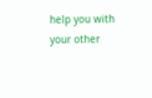help you with your other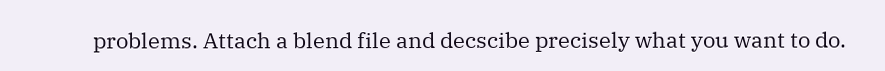problems. Attach a blend file and decscibe precisely what you want to do.